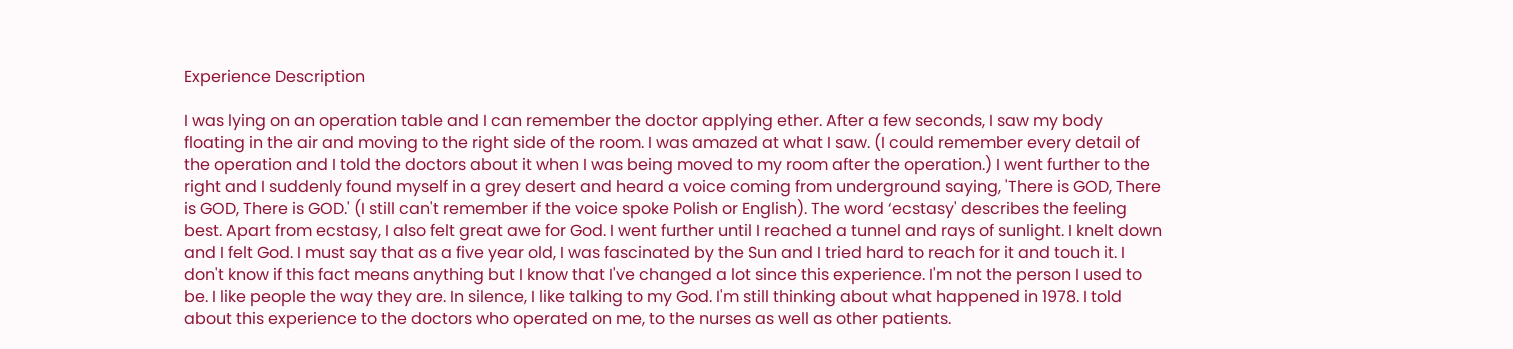Experience Description

I was lying on an operation table and I can remember the doctor applying ether. After a few seconds, I saw my body floating in the air and moving to the right side of the room. I was amazed at what I saw. (I could remember every detail of the operation and I told the doctors about it when I was being moved to my room after the operation.) I went further to the right and I suddenly found myself in a grey desert and heard a voice coming from underground saying, 'There is GOD, There is GOD, There is GOD.' (I still can't remember if the voice spoke Polish or English). The word ‘ecstasy' describes the feeling best. Apart from ecstasy, I also felt great awe for God. I went further until I reached a tunnel and rays of sunlight. I knelt down and I felt God. I must say that as a five year old, I was fascinated by the Sun and I tried hard to reach for it and touch it. I don't know if this fact means anything but I know that I've changed a lot since this experience. I'm not the person I used to be. I like people the way they are. In silence, I like talking to my God. I'm still thinking about what happened in 1978. I told about this experience to the doctors who operated on me, to the nurses as well as other patients.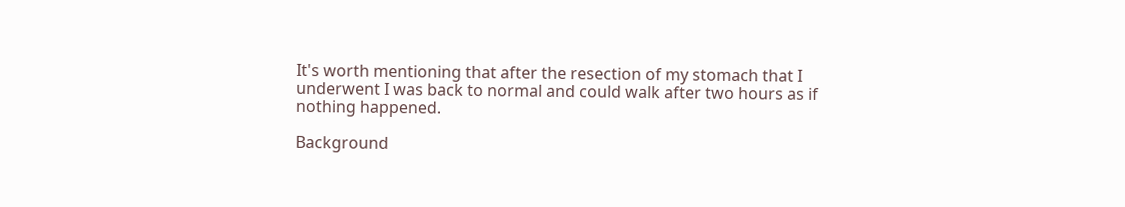It's worth mentioning that after the resection of my stomach that I underwent I was back to normal and could walk after two hours as if nothing happened.

Background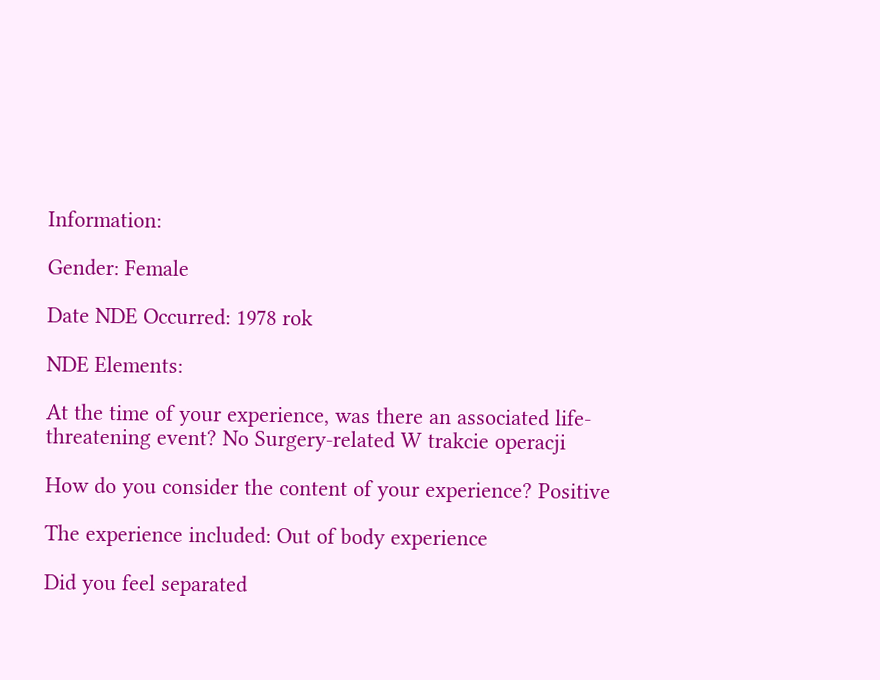Information:

Gender: Female

Date NDE Occurred: 1978 rok

NDE Elements:

At the time of your experience, was there an associated life-threatening event? No Surgery-related W trakcie operacji

How do you consider the content of your experience? Positive

The experience included: Out of body experience

Did you feel separated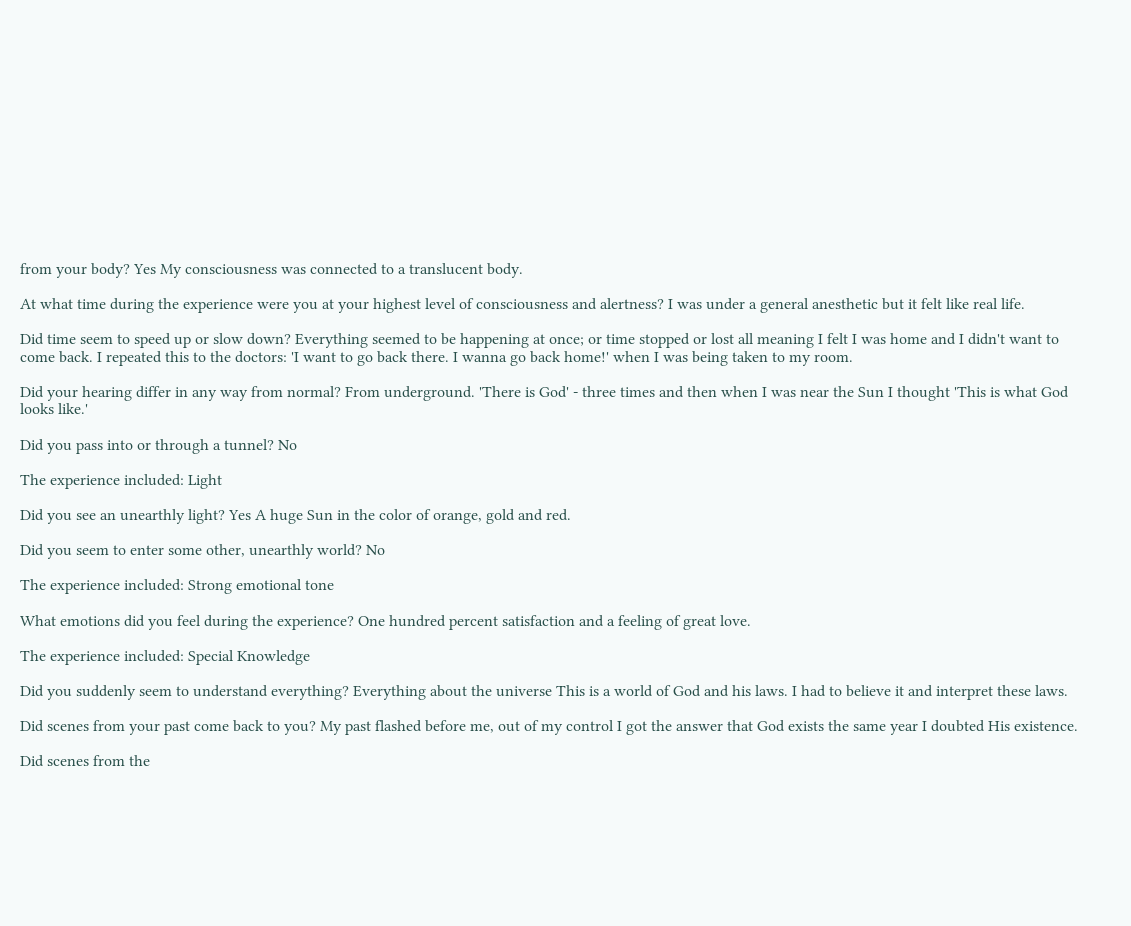from your body? Yes My consciousness was connected to a translucent body.

At what time during the experience were you at your highest level of consciousness and alertness? I was under a general anesthetic but it felt like real life.

Did time seem to speed up or slow down? Everything seemed to be happening at once; or time stopped or lost all meaning I felt I was home and I didn't want to come back. I repeated this to the doctors: 'I want to go back there. I wanna go back home!' when I was being taken to my room.

Did your hearing differ in any way from normal? From underground. 'There is God' - three times and then when I was near the Sun I thought 'This is what God looks like.'

Did you pass into or through a tunnel? No

The experience included: Light

Did you see an unearthly light? Yes A huge Sun in the color of orange, gold and red.

Did you seem to enter some other, unearthly world? No

The experience included: Strong emotional tone

What emotions did you feel during the experience? One hundred percent satisfaction and a feeling of great love.

The experience included: Special Knowledge

Did you suddenly seem to understand everything? Everything about the universe This is a world of God and his laws. I had to believe it and interpret these laws.

Did scenes from your past come back to you? My past flashed before me, out of my control I got the answer that God exists the same year I doubted His existence.

Did scenes from the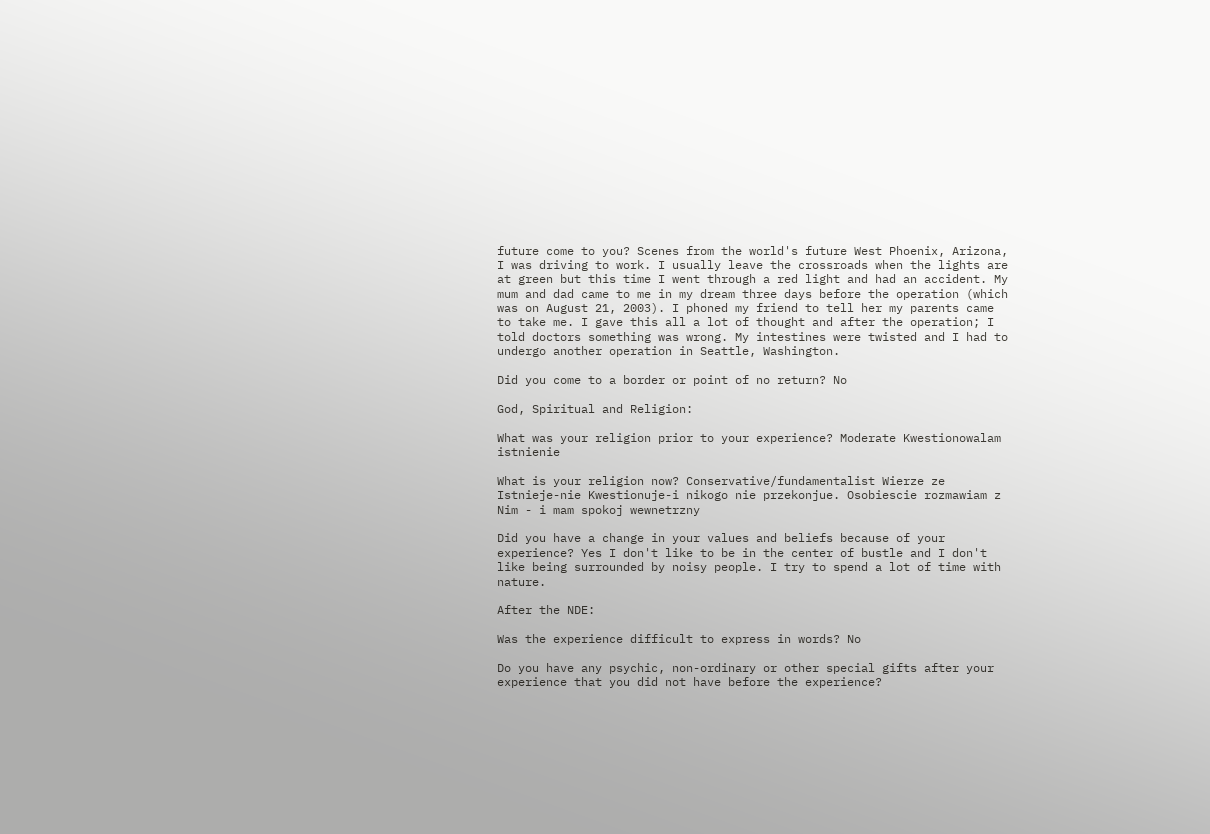future come to you? Scenes from the world's future West Phoenix, Arizona, I was driving to work. I usually leave the crossroads when the lights are at green but this time I went through a red light and had an accident. My mum and dad came to me in my dream three days before the operation (which was on August 21, 2003). I phoned my friend to tell her my parents came to take me. I gave this all a lot of thought and after the operation; I told doctors something was wrong. My intestines were twisted and I had to undergo another operation in Seattle, Washington.

Did you come to a border or point of no return? No

God, Spiritual and Religion:

What was your religion prior to your experience? Moderate Kwestionowalam istnienie

What is your religion now? Conservative/fundamentalist Wierze ze Istnieje-nie Kwestionuje-i nikogo nie przekonjue. Osobiescie rozmawiam z Nim - i mam spokoj wewnetrzny

Did you have a change in your values and beliefs because of your experience? Yes I don't like to be in the center of bustle and I don't like being surrounded by noisy people. I try to spend a lot of time with nature.

After the NDE:

Was the experience difficult to express in words? No

Do you have any psychic, non-ordinary or other special gifts after your experience that you did not have before the experience?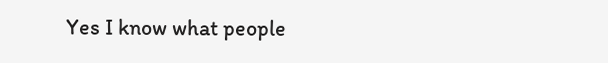Yes I know what people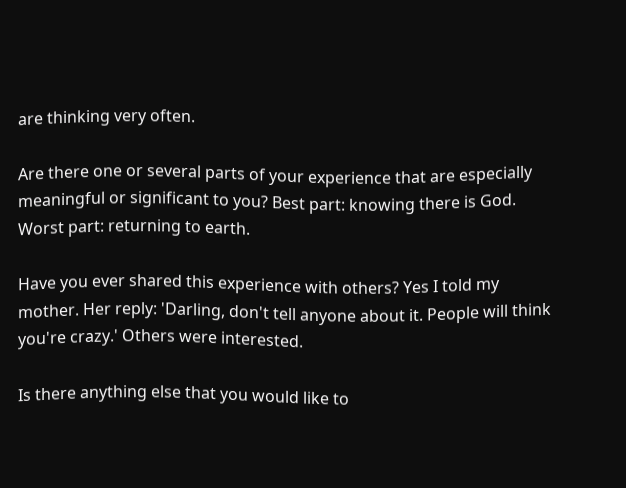are thinking very often.

Are there one or several parts of your experience that are especially meaningful or significant to you? Best part: knowing there is God. Worst part: returning to earth.

Have you ever shared this experience with others? Yes I told my mother. Her reply: 'Darling, don't tell anyone about it. People will think you're crazy.' Others were interested.

Is there anything else that you would like to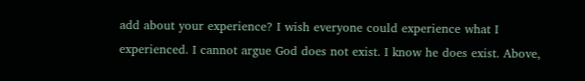add about your experience? I wish everyone could experience what I experienced. I cannot argue God does not exist. I know he does exist. Above,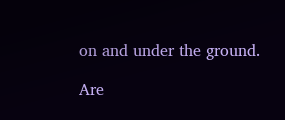on and under the ground.

Are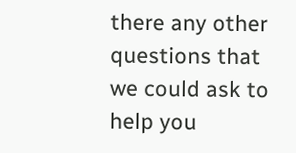there any other questions that we could ask to help you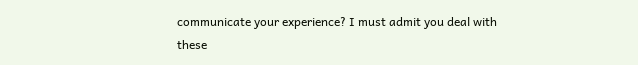communicate your experience? I must admit you deal with these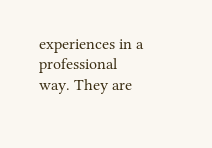experiences in a professional way. They are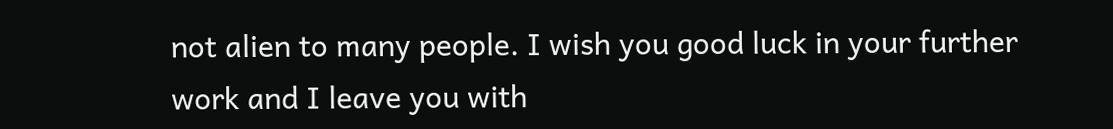not alien to many people. I wish you good luck in your further work and I leave you with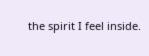the spirit I feel inside.